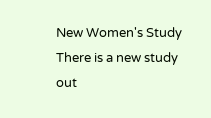New Women's Study There is a new study out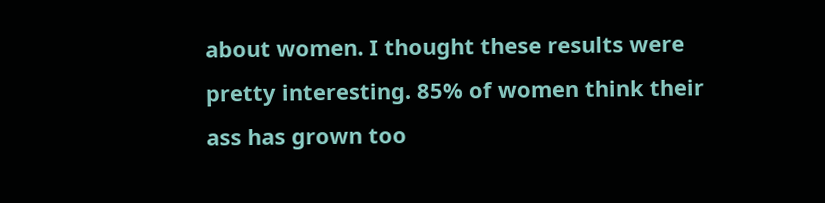about women. I thought these results were pretty interesting. 85% of women think their ass has grown too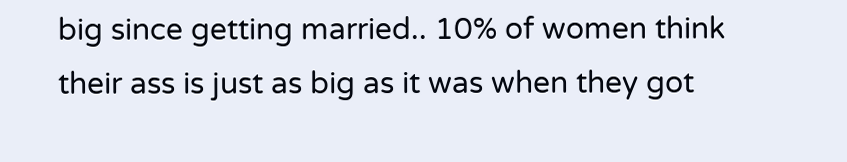big since getting married.. 10% of women think their ass is just as big as it was when they got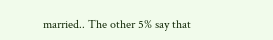married.. The other 5% say that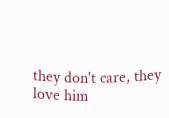they don't care, they love him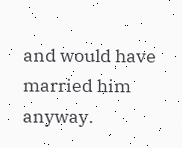and would have married him anyway.